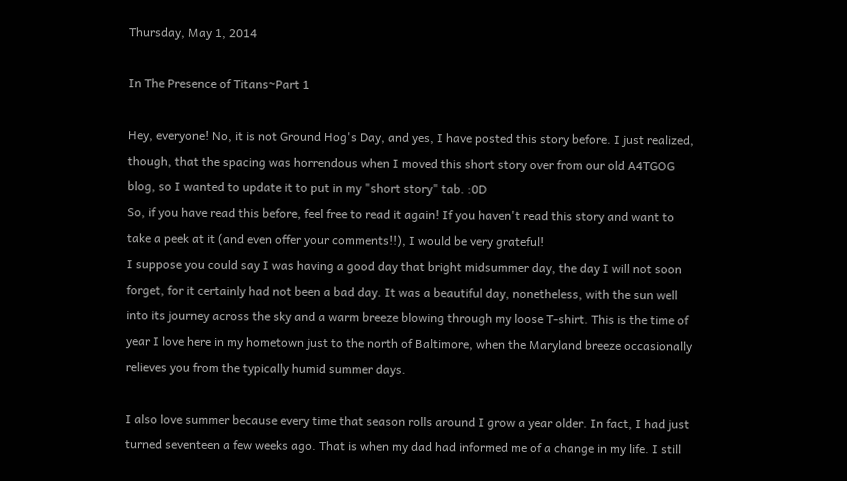Thursday, May 1, 2014

In The Presence of Titans~Part 1

Hey, everyone! No, it is not Ground Hog's Day, and yes, I have posted this story before. I just realized, though, that the spacing was horrendous when I moved this short story over from our old A4TGOG blog, so I wanted to update it to put in my "short story" tab. :0D
So, if you have read this before, feel free to read it again! If you haven't read this story and want to take a peek at it (and even offer your comments!!), I would be very grateful!
I suppose you could say I was having a good day that bright midsummer day, the day I will not soon forget, for it certainly had not been a bad day. It was a beautiful day, nonetheless, with the sun well into its journey across the sky and a warm breeze blowing through my loose T-shirt. This is the time of year I love here in my hometown just to the north of Baltimore, when the Maryland breeze occasionally relieves you from the typically humid summer days.

I also love summer because every time that season rolls around I grow a year older. In fact, I had just turned seventeen a few weeks ago. That is when my dad had informed me of a change in my life. I still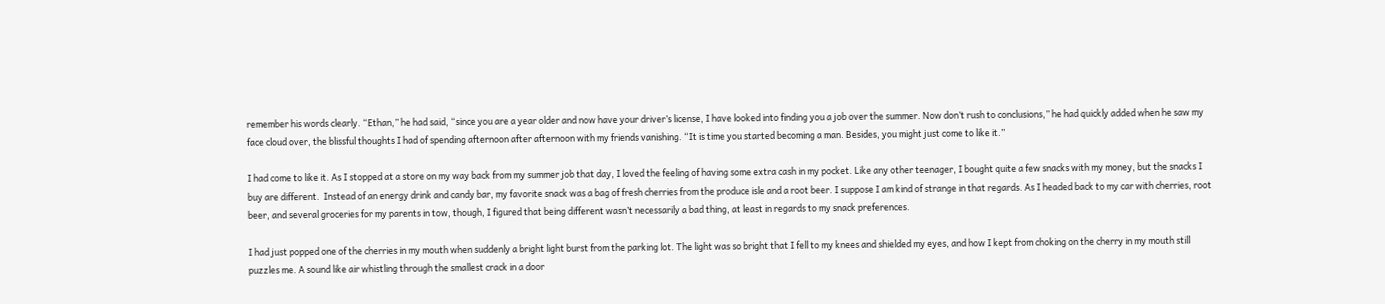remember his words clearly. “Ethan,” he had said, “since you are a year older and now have your driver’s license, I have looked into finding you a job over the summer. Now don’t rush to conclusions,” he had quickly added when he saw my face cloud over, the blissful thoughts I had of spending afternoon after afternoon with my friends vanishing. “It is time you started becoming a man. Besides, you might just come to like it.”

I had come to like it. As I stopped at a store on my way back from my summer job that day, I loved the feeling of having some extra cash in my pocket. Like any other teenager, I bought quite a few snacks with my money, but the snacks I buy are different.  Instead of an energy drink and candy bar, my favorite snack was a bag of fresh cherries from the produce isle and a root beer. I suppose I am kind of strange in that regards. As I headed back to my car with cherries, root beer, and several groceries for my parents in tow, though, I figured that being different wasn’t necessarily a bad thing, at least in regards to my snack preferences.

I had just popped one of the cherries in my mouth when suddenly a bright light burst from the parking lot. The light was so bright that I fell to my knees and shielded my eyes, and how I kept from choking on the cherry in my mouth still puzzles me. A sound like air whistling through the smallest crack in a door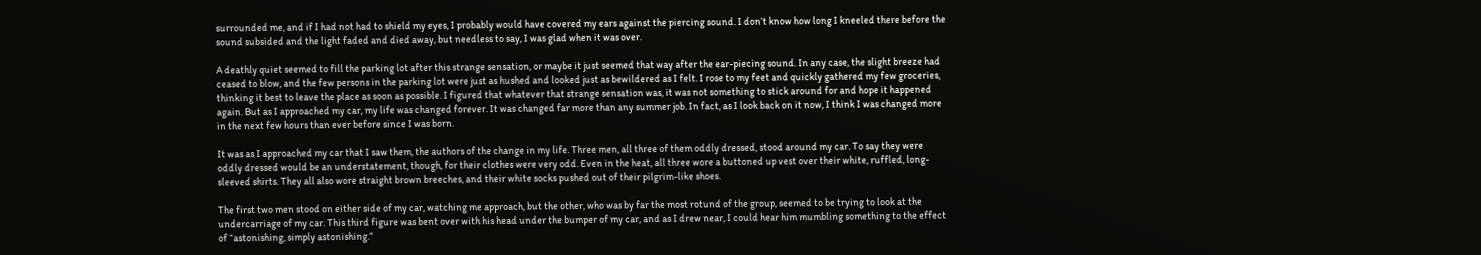surrounded me, and if I had not had to shield my eyes, I probably would have covered my ears against the piercing sound. I don’t know how long I kneeled there before the sound subsided and the light faded and died away, but needless to say, I was glad when it was over.

A deathly quiet seemed to fill the parking lot after this strange sensation, or maybe it just seemed that way after the ear-piecing sound. In any case, the slight breeze had ceased to blow, and the few persons in the parking lot were just as hushed and looked just as bewildered as I felt. I rose to my feet and quickly gathered my few groceries, thinking it best to leave the place as soon as possible. I figured that whatever that strange sensation was, it was not something to stick around for and hope it happened again. But as I approached my car, my life was changed forever. It was changed far more than any summer job. In fact, as I look back on it now, I think I was changed more in the next few hours than ever before since I was born.

It was as I approached my car that I saw them, the authors of the change in my life. Three men, all three of them oddly dressed, stood around my car. To say they were oddly dressed would be an understatement, though, for their clothes were very odd. Even in the heat, all three wore a buttoned up vest over their white, ruffled, long-sleeved shirts. They all also wore straight brown breeches, and their white socks pushed out of their pilgrim-like shoes.

The first two men stood on either side of my car, watching me approach, but the other, who was by far the most rotund of the group, seemed to be trying to look at the undercarriage of my car. This third figure was bent over with his head under the bumper of my car, and as I drew near, I could hear him mumbling something to the effect of “astonishing, simply astonishing.”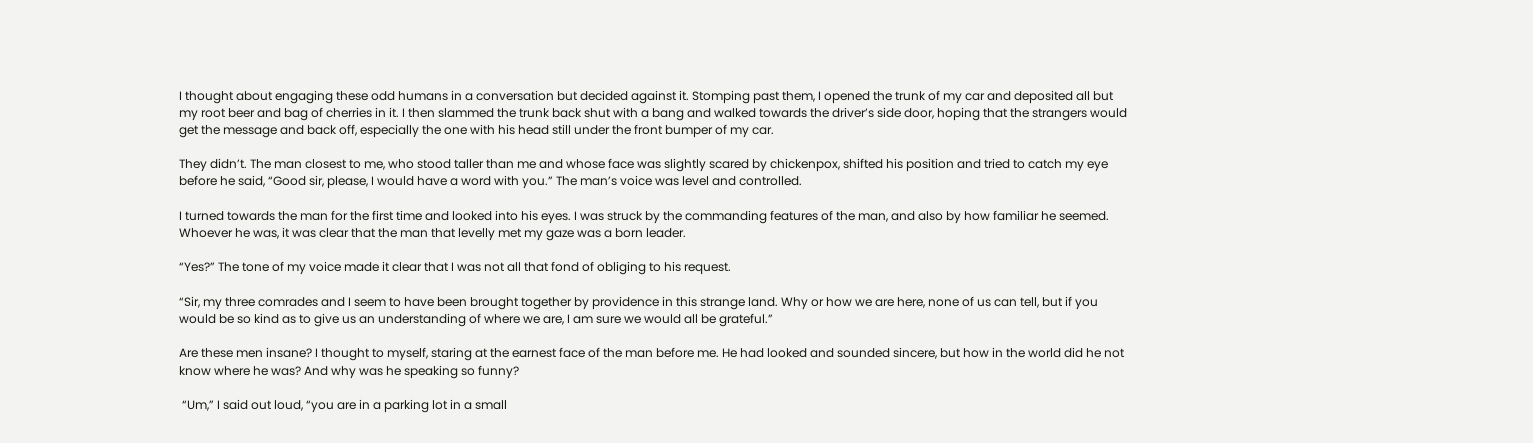I thought about engaging these odd humans in a conversation but decided against it. Stomping past them, I opened the trunk of my car and deposited all but my root beer and bag of cherries in it. I then slammed the trunk back shut with a bang and walked towards the driver’s side door, hoping that the strangers would get the message and back off, especially the one with his head still under the front bumper of my car.

They didn’t. The man closest to me, who stood taller than me and whose face was slightly scared by chickenpox, shifted his position and tried to catch my eye before he said, “Good sir, please, I would have a word with you.” The man’s voice was level and controlled.

I turned towards the man for the first time and looked into his eyes. I was struck by the commanding features of the man, and also by how familiar he seemed. Whoever he was, it was clear that the man that levelly met my gaze was a born leader.

“Yes?” The tone of my voice made it clear that I was not all that fond of obliging to his request.

“Sir, my three comrades and I seem to have been brought together by providence in this strange land. Why or how we are here, none of us can tell, but if you would be so kind as to give us an understanding of where we are, I am sure we would all be grateful.”

Are these men insane? I thought to myself, staring at the earnest face of the man before me. He had looked and sounded sincere, but how in the world did he not know where he was? And why was he speaking so funny?

 “Um,” I said out loud, “you are in a parking lot in a small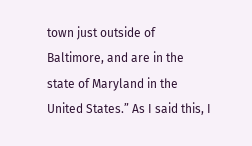town just outside of Baltimore, and are in the state of Maryland in the United States.” As I said this, I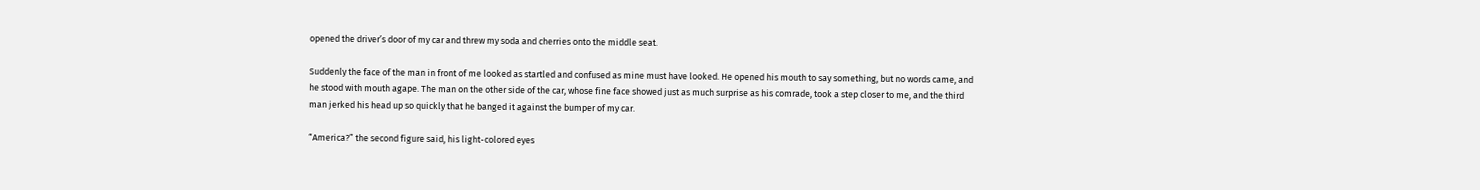opened the driver’s door of my car and threw my soda and cherries onto the middle seat.

Suddenly the face of the man in front of me looked as startled and confused as mine must have looked. He opened his mouth to say something, but no words came, and he stood with mouth agape. The man on the other side of the car, whose fine face showed just as much surprise as his comrade, took a step closer to me, and the third man jerked his head up so quickly that he banged it against the bumper of my car.

“America?” the second figure said, his light-colored eyes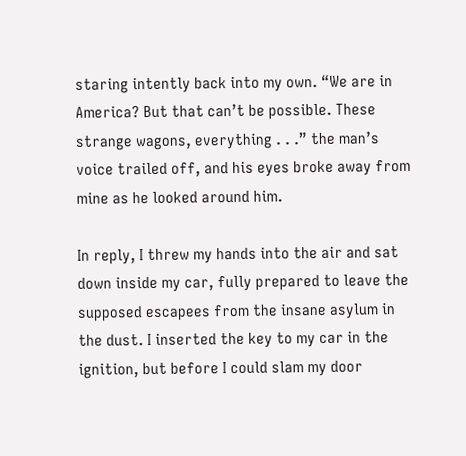staring intently back into my own. “We are in America? But that can’t be possible. These strange wagons, everything . . .” the man’s voice trailed off, and his eyes broke away from mine as he looked around him.

In reply, I threw my hands into the air and sat down inside my car, fully prepared to leave the supposed escapees from the insane asylum in the dust. I inserted the key to my car in the ignition, but before I could slam my door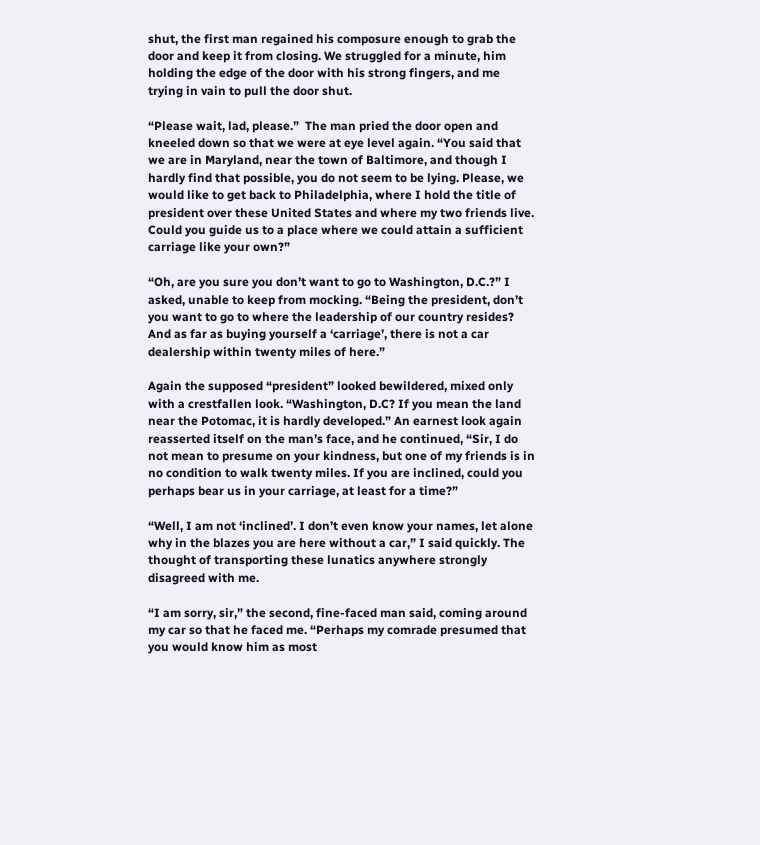shut, the first man regained his composure enough to grab the door and keep it from closing. We struggled for a minute, him holding the edge of the door with his strong fingers, and me trying in vain to pull the door shut.

“Please wait, lad, please.”  The man pried the door open and kneeled down so that we were at eye level again. “You said that we are in Maryland, near the town of Baltimore, and though I hardly find that possible, you do not seem to be lying. Please, we would like to get back to Philadelphia, where I hold the title of president over these United States and where my two friends live. Could you guide us to a place where we could attain a sufficient carriage like your own?”

“Oh, are you sure you don’t want to go to Washington, D.C.?” I asked, unable to keep from mocking. “Being the president, don’t you want to go to where the leadership of our country resides? And as far as buying yourself a ‘carriage’, there is not a car dealership within twenty miles of here.”

Again the supposed “president” looked bewildered, mixed only with a crestfallen look. “Washington, D.C? If you mean the land near the Potomac, it is hardly developed.” An earnest look again reasserted itself on the man’s face, and he continued, “Sir, I do not mean to presume on your kindness, but one of my friends is in no condition to walk twenty miles. If you are inclined, could you perhaps bear us in your carriage, at least for a time?”

“Well, I am not ‘inclined’. I don’t even know your names, let alone why in the blazes you are here without a car,” I said quickly. The thought of transporting these lunatics anywhere strongly disagreed with me.

“I am sorry, sir,” the second, fine-faced man said, coming around my car so that he faced me. “Perhaps my comrade presumed that you would know him as most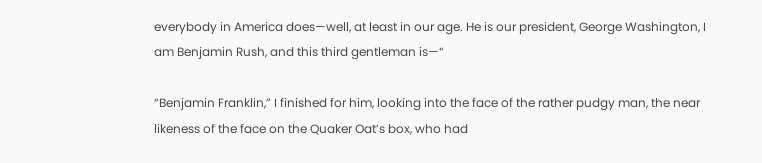everybody in America does—well, at least in our age. He is our president, George Washington, I am Benjamin Rush, and this third gentleman is—“

“Benjamin Franklin,” I finished for him, looking into the face of the rather pudgy man, the near likeness of the face on the Quaker Oat’s box, who had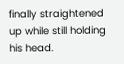finally straightened up while still holding his head.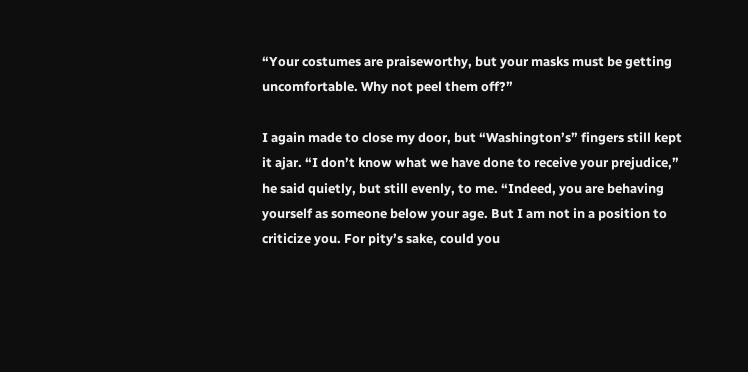“Your costumes are praiseworthy, but your masks must be getting uncomfortable. Why not peel them off?”

I again made to close my door, but “Washington’s” fingers still kept it ajar. “I don’t know what we have done to receive your prejudice,” he said quietly, but still evenly, to me. “Indeed, you are behaving yourself as someone below your age. But I am not in a position to criticize you. For pity’s sake, could you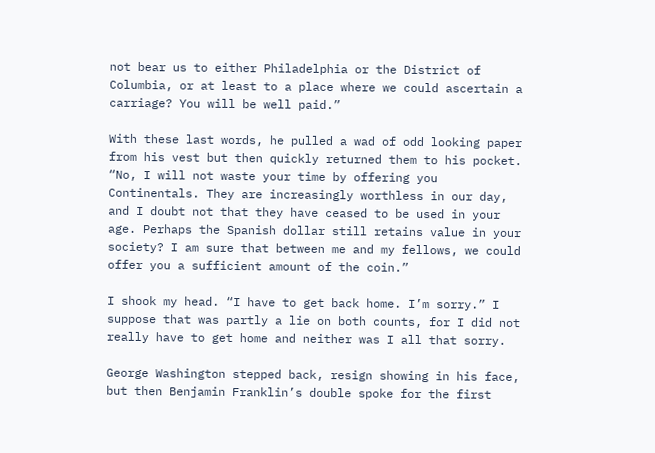not bear us to either Philadelphia or the District of Columbia, or at least to a place where we could ascertain a carriage? You will be well paid.”

With these last words, he pulled a wad of odd looking paper from his vest but then quickly returned them to his pocket. “No, I will not waste your time by offering you Continentals. They are increasingly worthless in our day, and I doubt not that they have ceased to be used in your age. Perhaps the Spanish dollar still retains value in your society? I am sure that between me and my fellows, we could offer you a sufficient amount of the coin.”

I shook my head. “I have to get back home. I’m sorry.” I suppose that was partly a lie on both counts, for I did not really have to get home and neither was I all that sorry.

George Washington stepped back, resign showing in his face, but then Benjamin Franklin’s double spoke for the first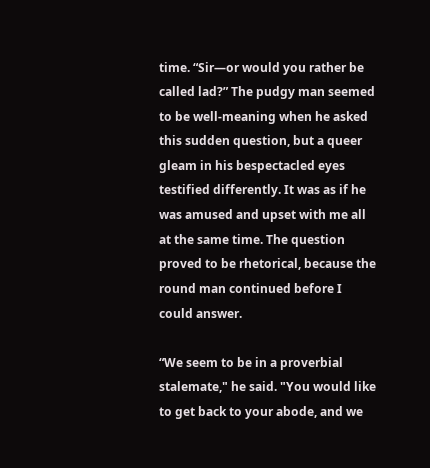time. “Sir—or would you rather be called lad?” The pudgy man seemed to be well-meaning when he asked this sudden question, but a queer gleam in his bespectacled eyes testified differently. It was as if he was amused and upset with me all at the same time. The question proved to be rhetorical, because the round man continued before I could answer.

“We seem to be in a proverbial stalemate," he said. "You would like to get back to your abode, and we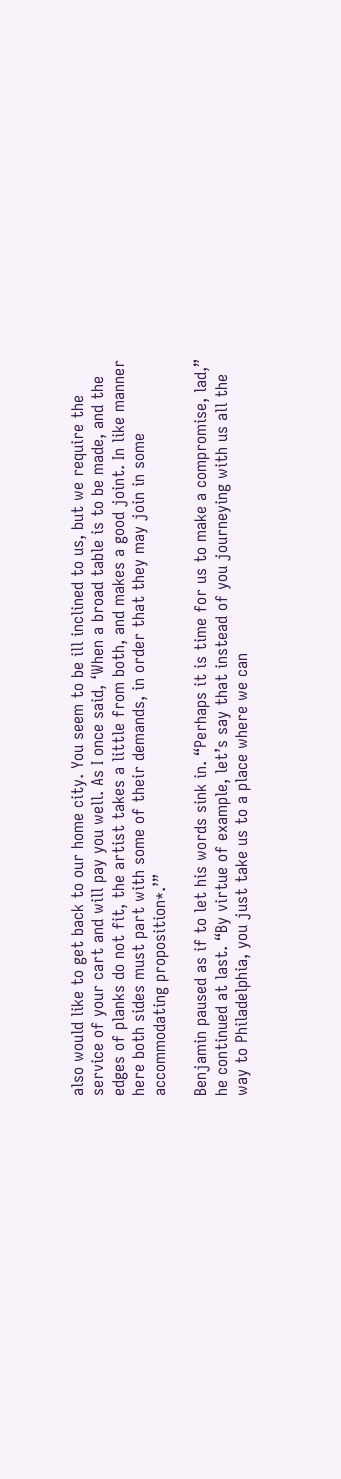also would like to get back to our home city. You seem to be ill inclined to us, but we require the service of your cart and will pay you well. As I once said, ‘When a broad table is to be made, and the edges of planks do not fit, the artist takes a little from both, and makes a good joint. In like manner here both sides must part with some of their demands, in order that they may join in some accommodating proposition*.’”

Benjamin paused as if to let his words sink in. “Perhaps it is time for us to make a compromise, lad,” he continued at last. “By virtue of example, let’s say that instead of you journeying with us all the way to Philadelphia, you just take us to a place where we can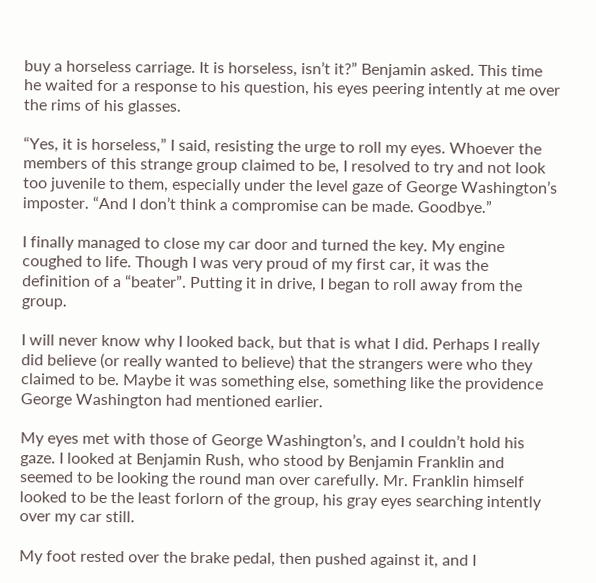buy a horseless carriage. It is horseless, isn’t it?” Benjamin asked. This time he waited for a response to his question, his eyes peering intently at me over the rims of his glasses.

“Yes, it is horseless,” I said, resisting the urge to roll my eyes. Whoever the members of this strange group claimed to be, I resolved to try and not look too juvenile to them, especially under the level gaze of George Washington’s imposter. “And I don’t think a compromise can be made. Goodbye.”

I finally managed to close my car door and turned the key. My engine coughed to life. Though I was very proud of my first car, it was the definition of a “beater”. Putting it in drive, I began to roll away from the group.

I will never know why I looked back, but that is what I did. Perhaps I really did believe (or really wanted to believe) that the strangers were who they claimed to be. Maybe it was something else, something like the providence George Washington had mentioned earlier.

My eyes met with those of George Washington’s, and I couldn’t hold his gaze. I looked at Benjamin Rush, who stood by Benjamin Franklin and seemed to be looking the round man over carefully. Mr. Franklin himself looked to be the least forlorn of the group, his gray eyes searching intently over my car still.

My foot rested over the brake pedal, then pushed against it, and I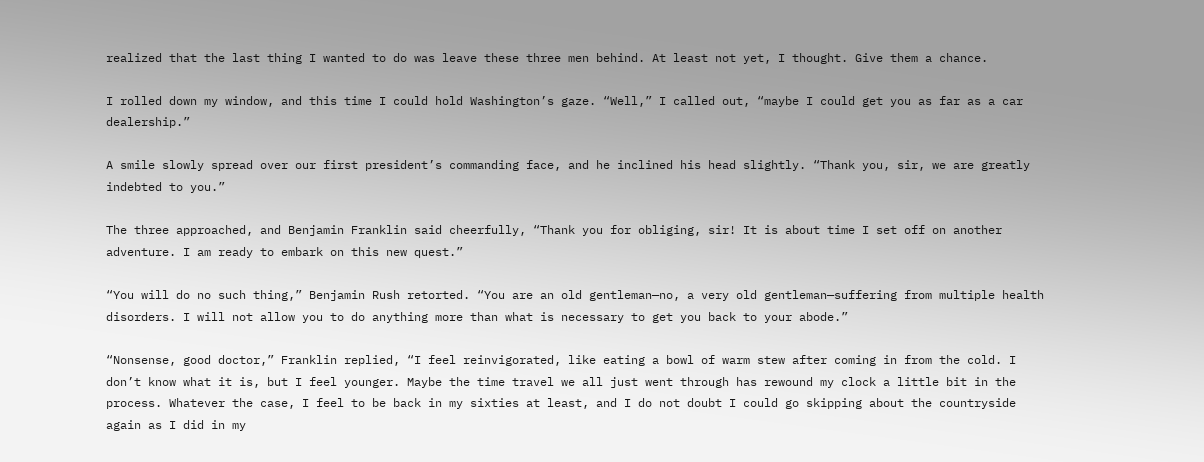realized that the last thing I wanted to do was leave these three men behind. At least not yet, I thought. Give them a chance.

I rolled down my window, and this time I could hold Washington’s gaze. “Well,” I called out, “maybe I could get you as far as a car dealership.”

A smile slowly spread over our first president’s commanding face, and he inclined his head slightly. “Thank you, sir, we are greatly indebted to you.”

The three approached, and Benjamin Franklin said cheerfully, “Thank you for obliging, sir! It is about time I set off on another adventure. I am ready to embark on this new quest.”

“You will do no such thing,” Benjamin Rush retorted. “You are an old gentleman—no, a very old gentleman—suffering from multiple health disorders. I will not allow you to do anything more than what is necessary to get you back to your abode.”

“Nonsense, good doctor,” Franklin replied, “I feel reinvigorated, like eating a bowl of warm stew after coming in from the cold. I don’t know what it is, but I feel younger. Maybe the time travel we all just went through has rewound my clock a little bit in the process. Whatever the case, I feel to be back in my sixties at least, and I do not doubt I could go skipping about the countryside again as I did in my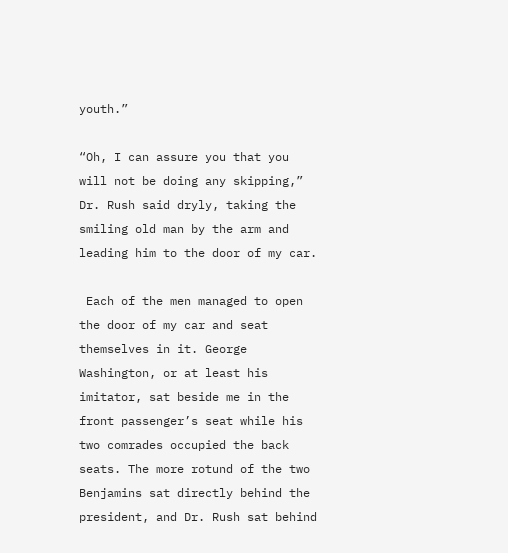youth.”

“Oh, I can assure you that you will not be doing any skipping,” Dr. Rush said dryly, taking the smiling old man by the arm and leading him to the door of my car.

 Each of the men managed to open the door of my car and seat themselves in it. George Washington, or at least his imitator, sat beside me in the front passenger’s seat while his two comrades occupied the back seats. The more rotund of the two Benjamins sat directly behind the president, and Dr. Rush sat behind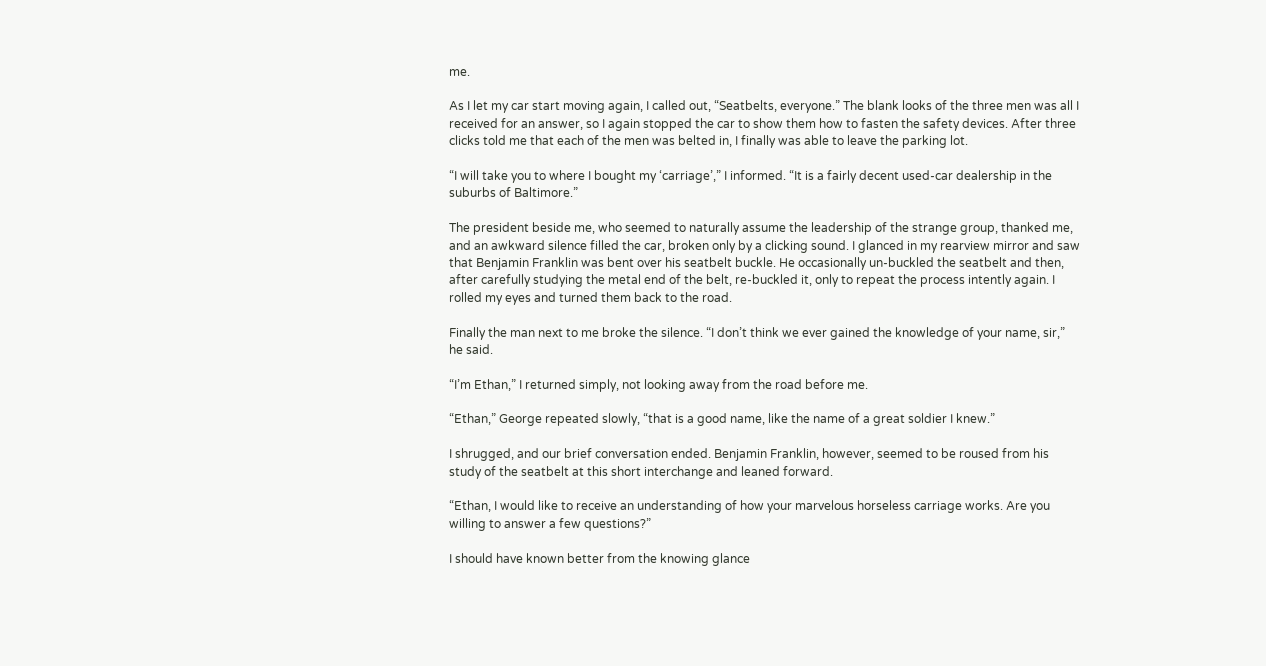me.

As I let my car start moving again, I called out, “Seatbelts, everyone.” The blank looks of the three men was all I received for an answer, so I again stopped the car to show them how to fasten the safety devices. After three clicks told me that each of the men was belted in, I finally was able to leave the parking lot.

“I will take you to where I bought my ‘carriage’,” I informed. “It is a fairly decent used-car dealership in the suburbs of Baltimore.”

The president beside me, who seemed to naturally assume the leadership of the strange group, thanked me, and an awkward silence filled the car, broken only by a clicking sound. I glanced in my rearview mirror and saw that Benjamin Franklin was bent over his seatbelt buckle. He occasionally un-buckled the seatbelt and then, after carefully studying the metal end of the belt, re-buckled it, only to repeat the process intently again. I rolled my eyes and turned them back to the road.

Finally the man next to me broke the silence. “I don’t think we ever gained the knowledge of your name, sir,” he said.

“I’m Ethan,” I returned simply, not looking away from the road before me.

“Ethan,” George repeated slowly, “that is a good name, like the name of a great soldier I knew.”

I shrugged, and our brief conversation ended. Benjamin Franklin, however, seemed to be roused from his study of the seatbelt at this short interchange and leaned forward.

“Ethan, I would like to receive an understanding of how your marvelous horseless carriage works. Are you willing to answer a few questions?”

I should have known better from the knowing glance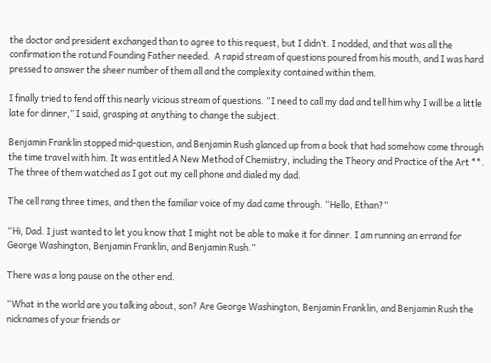the doctor and president exchanged than to agree to this request, but I didn’t. I nodded, and that was all the confirmation the rotund Founding Father needed.  A rapid stream of questions poured from his mouth, and I was hard pressed to answer the sheer number of them all and the complexity contained within them.

I finally tried to fend off this nearly vicious stream of questions. “I need to call my dad and tell him why I will be a little late for dinner,” I said, grasping at anything to change the subject.

Benjamin Franklin stopped mid-question, and Benjamin Rush glanced up from a book that had somehow come through the time travel with him. It was entitled A New Method of Chemistry, including the Theory and Practice of the Art **.  The three of them watched as I got out my cell phone and dialed my dad.

The cell rang three times, and then the familiar voice of my dad came through. “Hello, Ethan?”

“Hi, Dad. I just wanted to let you know that I might not be able to make it for dinner. I am running an errand for George Washington, Benjamin Franklin, and Benjamin Rush.”

There was a long pause on the other end.

“What in the world are you talking about, son? Are George Washington, Benjamin Franklin, and Benjamin Rush the nicknames of your friends or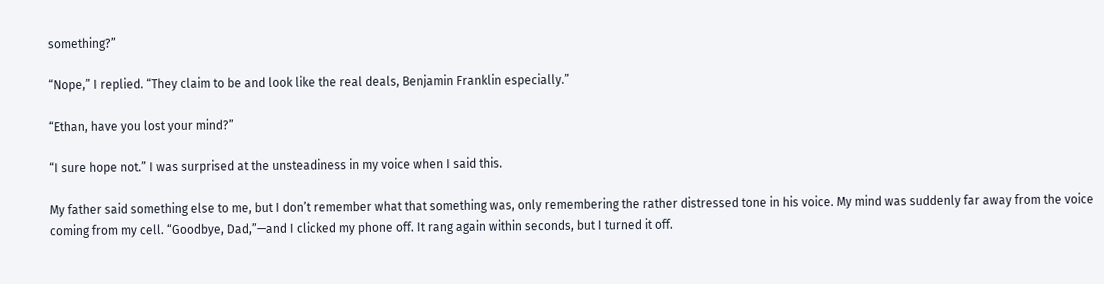something?”

“Nope,” I replied. “They claim to be and look like the real deals, Benjamin Franklin especially.”

“Ethan, have you lost your mind?”

“I sure hope not.” I was surprised at the unsteadiness in my voice when I said this.

My father said something else to me, but I don’t remember what that something was, only remembering the rather distressed tone in his voice. My mind was suddenly far away from the voice coming from my cell. “Goodbye, Dad,”—and I clicked my phone off. It rang again within seconds, but I turned it off.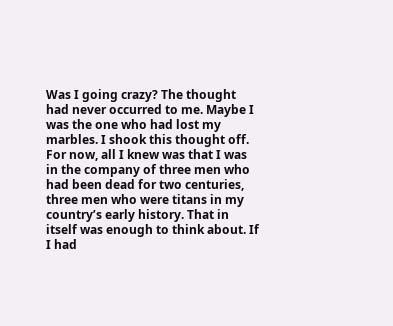Was I going crazy? The thought had never occurred to me. Maybe I was the one who had lost my marbles. I shook this thought off. For now, all I knew was that I was in the company of three men who had been dead for two centuries, three men who were titans in my country’s early history. That in itself was enough to think about. If I had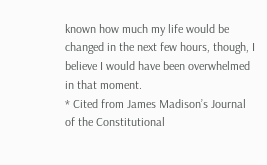known how much my life would be changed in the next few hours, though, I believe I would have been overwhelmed in that moment.
* Cited from James Madison’s Journal of the Constitutional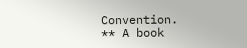Convention.
** A book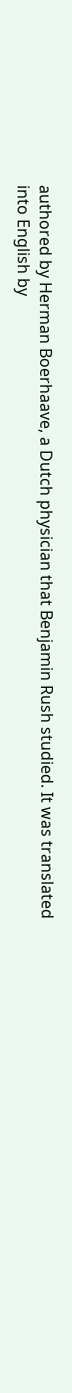authored by Herman Boerhaave, a Dutch physician that Benjamin Rush studied. It was translated into English by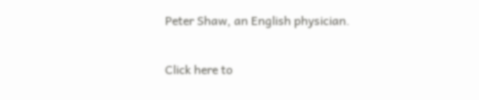Peter Shaw, an English physician.

Click here to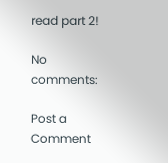read part 2!

No comments:

Post a Comment